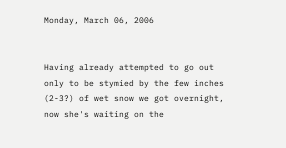Monday, March 06, 2006


Having already attempted to go out only to be stymied by the few inches (2-3?) of wet snow we got overnight, now she's waiting on the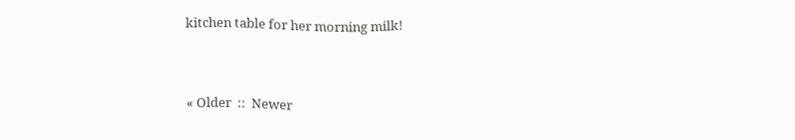kitchen table for her morning milk!


« Older  ::  Newer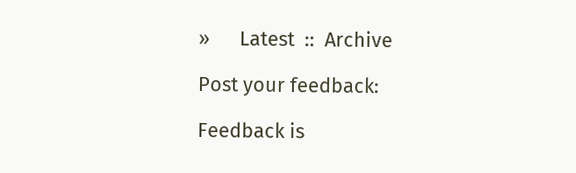»      Latest  ::  Archive

Post your feedback:

Feedback is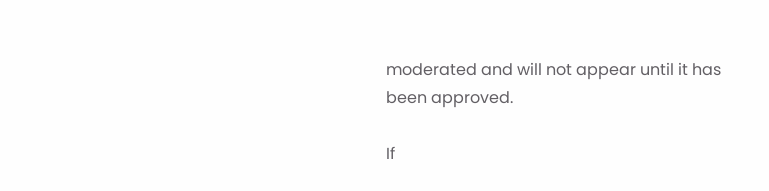moderated and will not appear until it has been approved.

If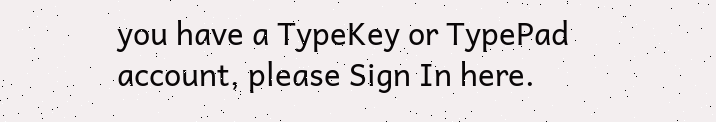you have a TypeKey or TypePad account, please Sign In here.